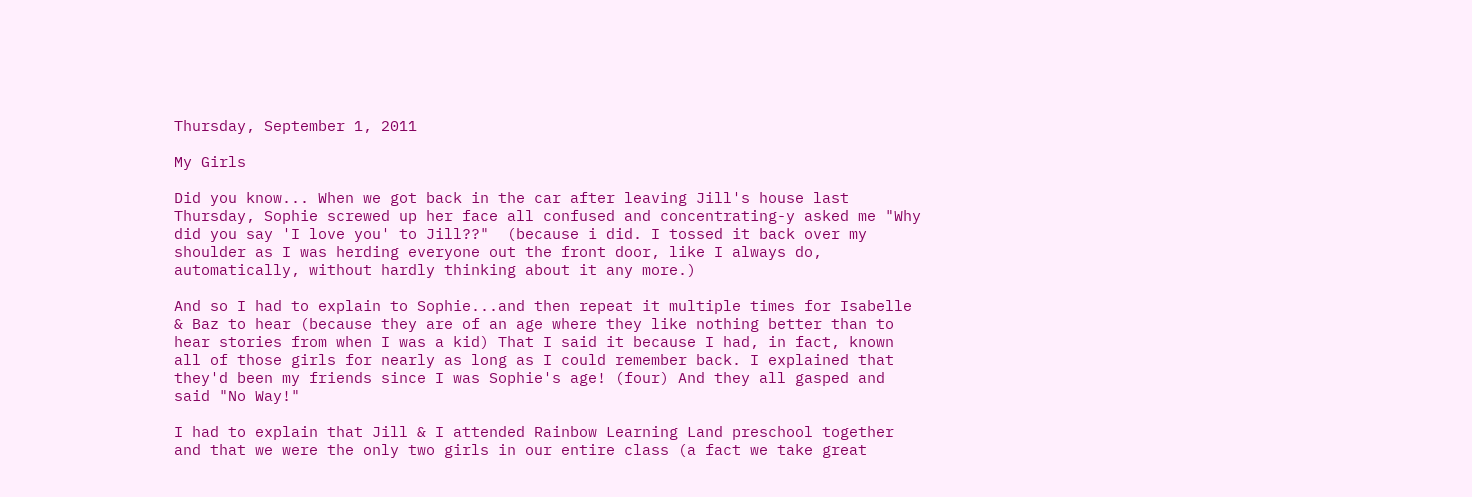Thursday, September 1, 2011

My Girls

Did you know... When we got back in the car after leaving Jill's house last Thursday, Sophie screwed up her face all confused and concentrating-y asked me "Why did you say 'I love you' to Jill??"  (because i did. I tossed it back over my shoulder as I was herding everyone out the front door, like I always do, automatically, without hardly thinking about it any more.)

And so I had to explain to Sophie...and then repeat it multiple times for Isabelle & Baz to hear (because they are of an age where they like nothing better than to hear stories from when I was a kid) That I said it because I had, in fact, known all of those girls for nearly as long as I could remember back. I explained that they'd been my friends since I was Sophie's age! (four) And they all gasped and said "No Way!"

I had to explain that Jill & I attended Rainbow Learning Land preschool together and that we were the only two girls in our entire class (a fact we take great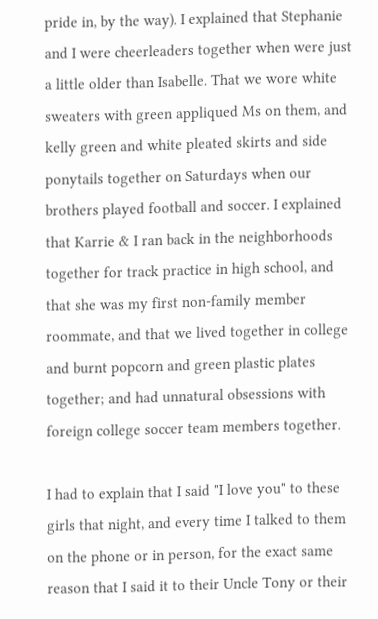pride in, by the way). I explained that Stephanie and I were cheerleaders together when were just a little older than Isabelle. That we wore white sweaters with green appliqued Ms on them, and kelly green and white pleated skirts and side ponytails together on Saturdays when our  brothers played football and soccer. I explained that Karrie & I ran back in the neighborhoods together for track practice in high school, and that she was my first non-family member roommate, and that we lived together in college and burnt popcorn and green plastic plates together; and had unnatural obsessions with foreign college soccer team members together.

I had to explain that I said "I love you" to these girls that night, and every time I talked to them on the phone or in person, for the exact same reason that I said it to their Uncle Tony or their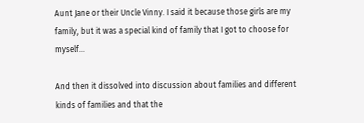Aunt Jane or their Uncle Vinny. I said it because those girls are my family, but it was a special kind of family that I got to choose for myself...

And then it dissolved into discussion about families and different kinds of families and that the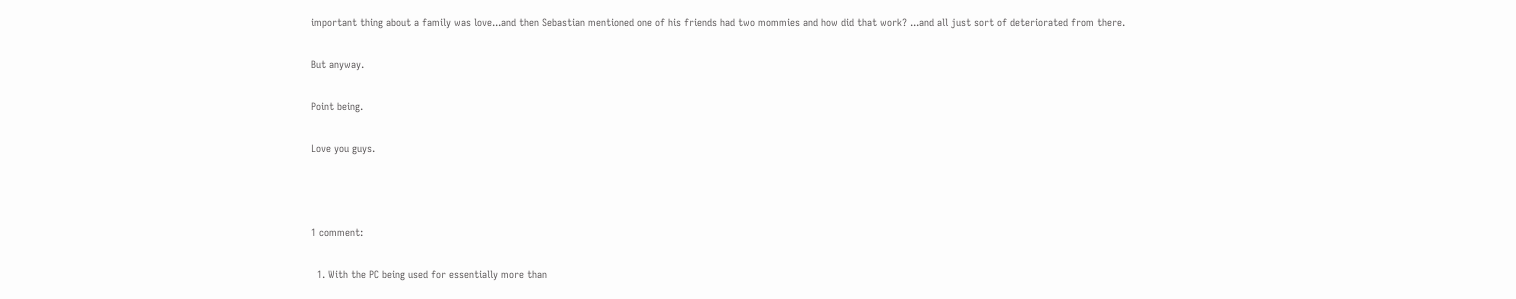important thing about a family was love...and then Sebastian mentioned one of his friends had two mommies and how did that work? ...and all just sort of deteriorated from there.

But anyway.

Point being.

Love you guys.



1 comment:

  1. With the PC being used for essentially more than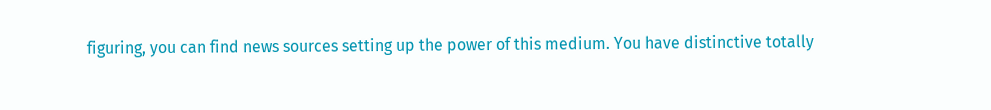figuring, you can find news sources setting up the power of this medium. You have distinctive totally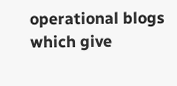operational blogs which give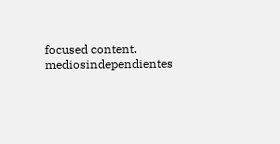focused content. mediosindependientes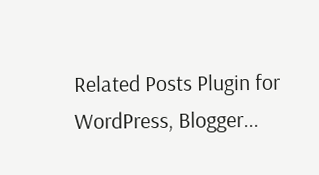Related Posts Plugin for WordPress, Blogger...